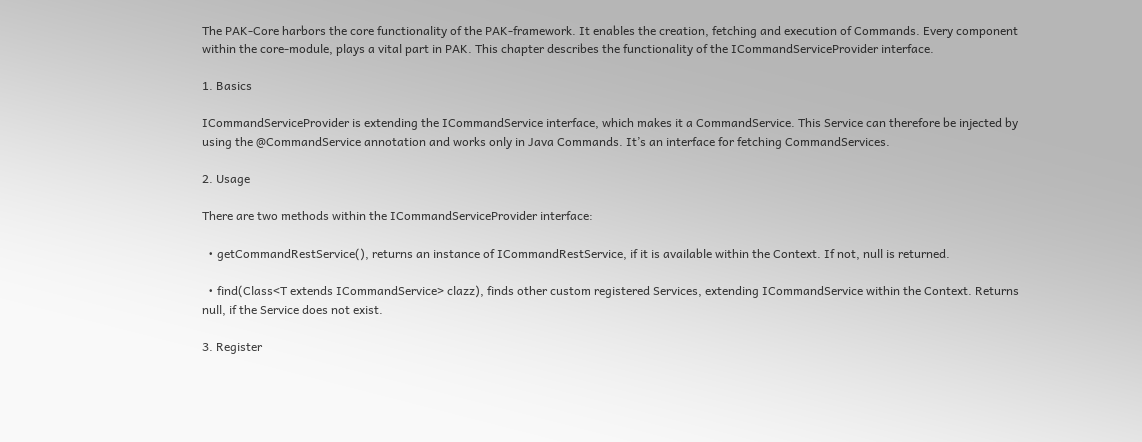The PAK-Core harbors the core functionality of the PAK-framework. It enables the creation, fetching and execution of Commands. Every component within the core-module, plays a vital part in PAK. This chapter describes the functionality of the ICommandServiceProvider interface.

1. Basics

ICommandServiceProvider is extending the ICommandService interface, which makes it a CommandService. This Service can therefore be injected by using the @CommandService annotation and works only in Java Commands. It’s an interface for fetching CommandServices.

2. Usage

There are two methods within the ICommandServiceProvider interface:

  • getCommandRestService(), returns an instance of ICommandRestService, if it is available within the Context. If not, null is returned.

  • find(Class<T extends ICommandService> clazz), finds other custom registered Services, extending ICommandService within the Context. Returns null, if the Service does not exist.

3. Register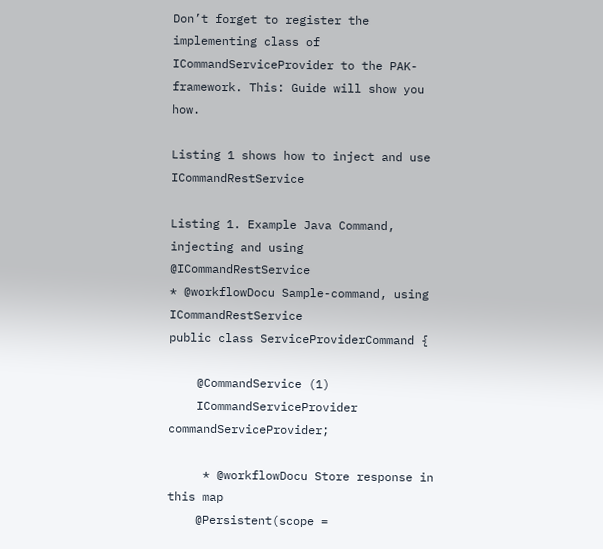Don’t forget to register the implementing class of ICommandServiceProvider to the PAK-framework. This: Guide will show you how.

Listing 1 shows how to inject and use ICommandRestService

Listing 1. Example Java Command, injecting and using @ICommandRestService
* @workflowDocu Sample-command, using ICommandRestService
public class ServiceProviderCommand {

    @CommandService (1)
    ICommandServiceProvider commandServiceProvider;

     * @workflowDocu Store response in this map
    @Persistent(scope =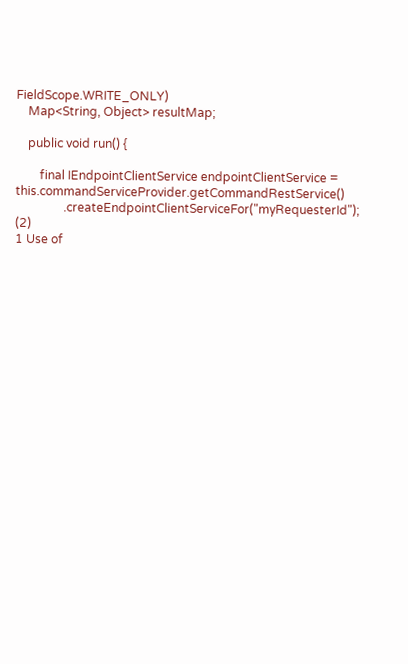FieldScope.WRITE_ONLY)
    Map<String, Object> resultMap;

    public void run() {

        final IEndpointClientService endpointClientService = this.commandServiceProvider.getCommandRestService()
                .createEndpointClientServiceFor("myRequesterId"); (2)
1 Use of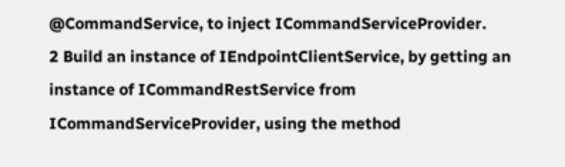@CommandService, to inject ICommandServiceProvider.
2 Build an instance of IEndpointClientService, by getting an instance of ICommandRestService from ICommandServiceProvider, using the method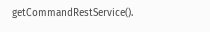getCommandRestService().